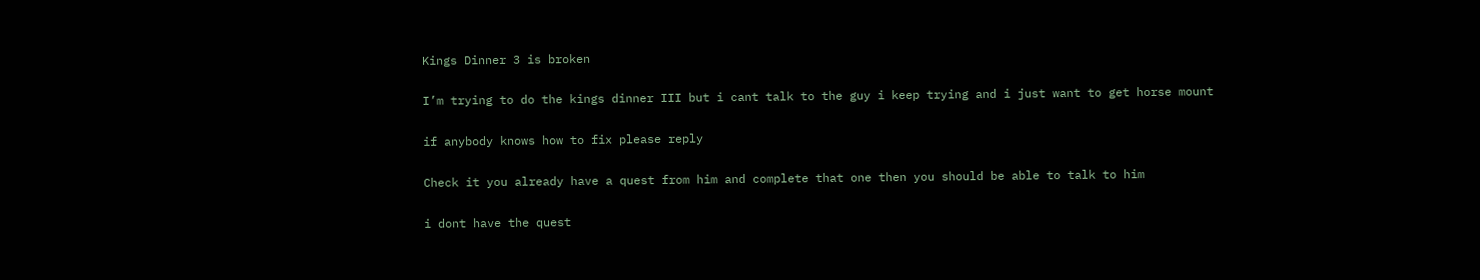Kings Dinner 3 is broken

I’m trying to do the kings dinner III but i cant talk to the guy i keep trying and i just want to get horse mount

if anybody knows how to fix please reply

Check it you already have a quest from him and complete that one then you should be able to talk to him

i dont have the quest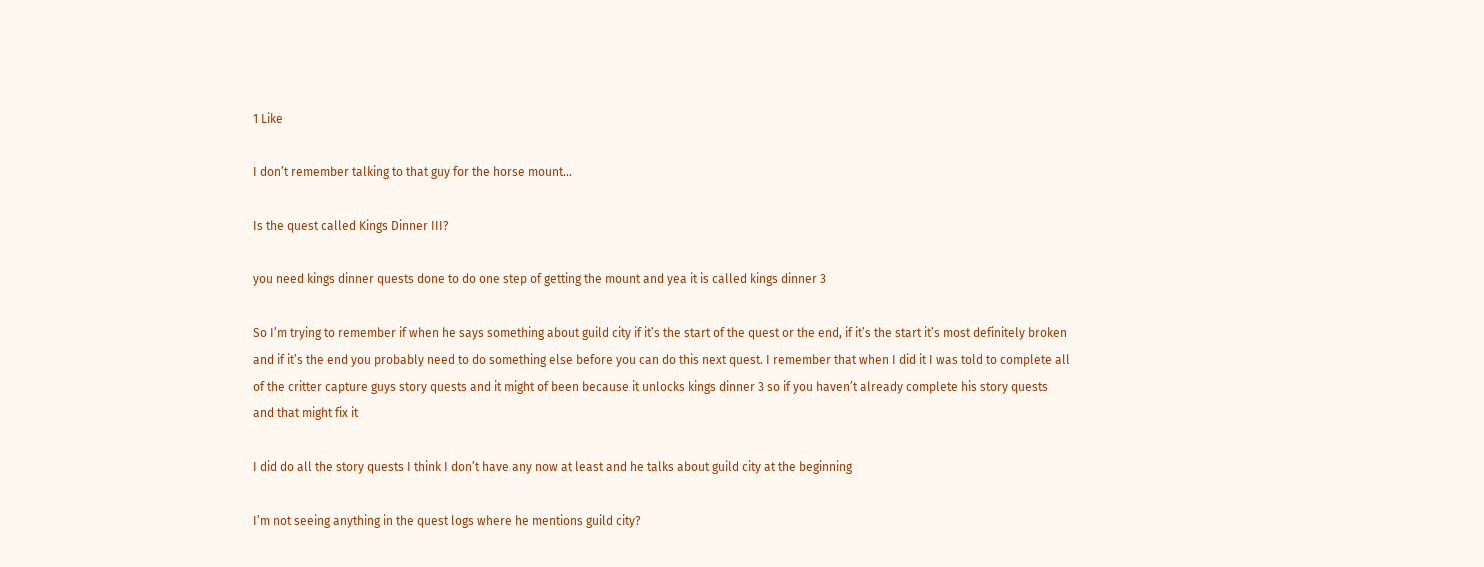1 Like

I don’t remember talking to that guy for the horse mount…

Is the quest called Kings Dinner III?

you need kings dinner quests done to do one step of getting the mount and yea it is called kings dinner 3

So I’m trying to remember if when he says something about guild city if it’s the start of the quest or the end, if it’s the start it’s most definitely broken and if it’s the end you probably need to do something else before you can do this next quest. I remember that when I did it I was told to complete all of the critter capture guys story quests and it might of been because it unlocks kings dinner 3 so if you haven’t already complete his story quests and that might fix it

I did do all the story quests I think I don’t have any now at least and he talks about guild city at the beginning

I’m not seeing anything in the quest logs where he mentions guild city?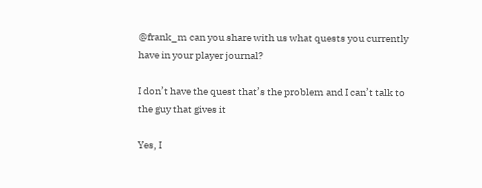@frank_m can you share with us what quests you currently have in your player journal?

I don’t have the quest that’s the problem and I can’t talk to the guy that gives it

Yes, I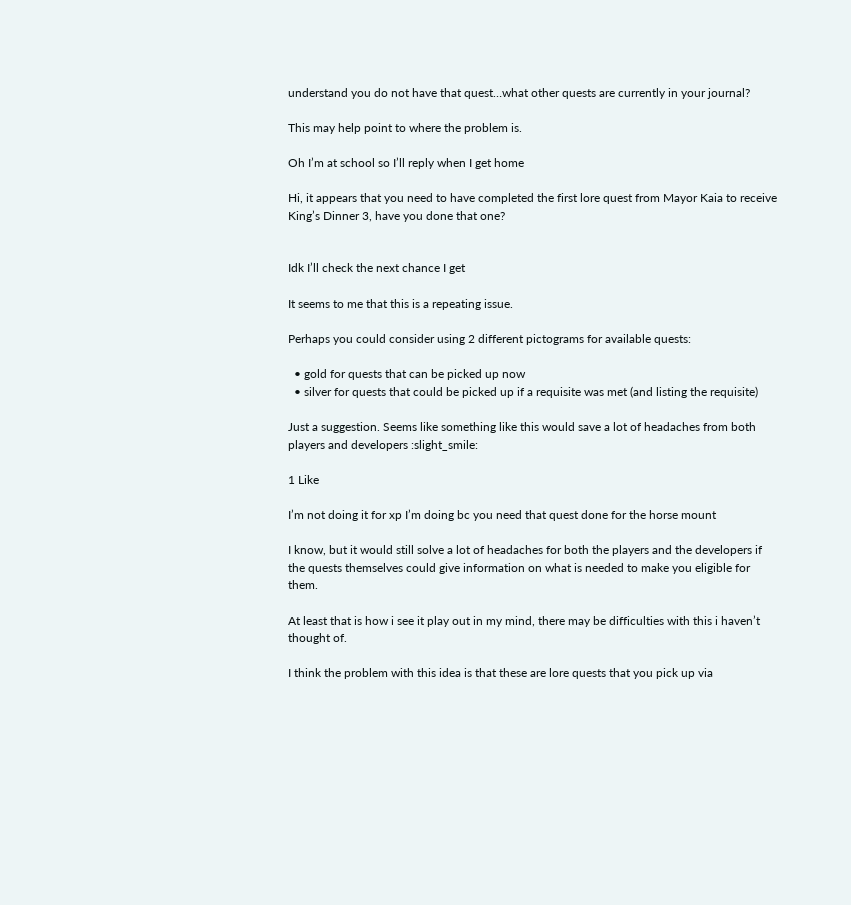understand you do not have that quest…what other quests are currently in your journal?

This may help point to where the problem is.

Oh I’m at school so I’ll reply when I get home

Hi, it appears that you need to have completed the first lore quest from Mayor Kaia to receive King’s Dinner 3, have you done that one?


Idk I’ll check the next chance I get

It seems to me that this is a repeating issue.

Perhaps you could consider using 2 different pictograms for available quests:

  • gold for quests that can be picked up now
  • silver for quests that could be picked up if a requisite was met (and listing the requisite)

Just a suggestion. Seems like something like this would save a lot of headaches from both players and developers :slight_smile:

1 Like

I’m not doing it for xp I’m doing bc you need that quest done for the horse mount

I know, but it would still solve a lot of headaches for both the players and the developers if the quests themselves could give information on what is needed to make you eligible for them.

At least that is how i see it play out in my mind, there may be difficulties with this i haven’t thought of.

I think the problem with this idea is that these are lore quests that you pick up via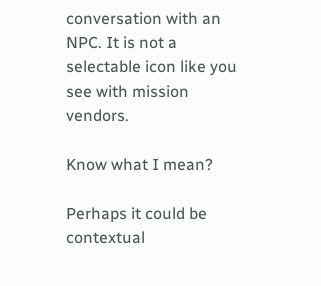conversation with an NPC. It is not a selectable icon like you see with mission vendors.

Know what I mean?

Perhaps it could be contextual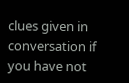clues given in conversation if you have not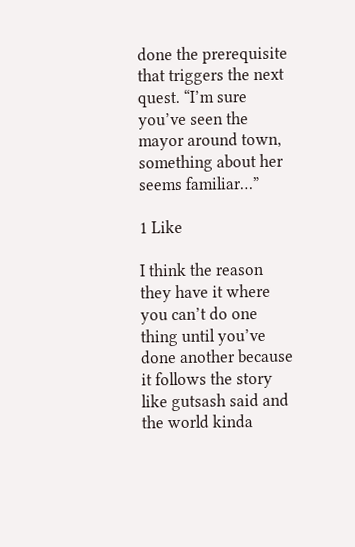done the prerequisite that triggers the next quest. “I’m sure you’ve seen the mayor around town, something about her seems familiar…”

1 Like

I think the reason they have it where you can’t do one thing until you’ve done another because it follows the story like gutsash said and the world kinda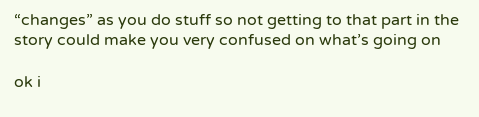“changes” as you do stuff so not getting to that part in the story could make you very confused on what’s going on

ok i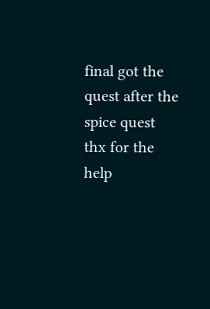final got the quest after the spice quest thx for the help